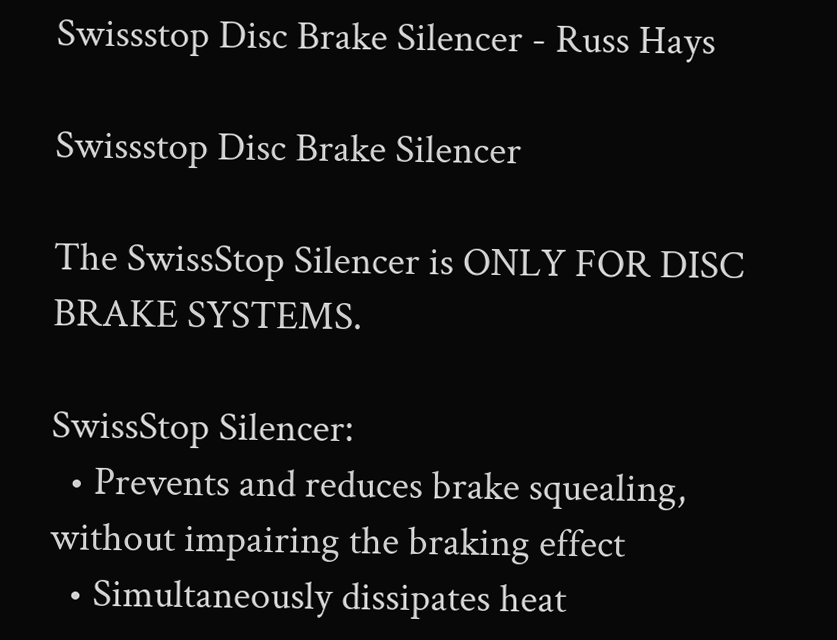Swissstop Disc Brake Silencer - Russ Hays

Swissstop Disc Brake Silencer

The SwissStop Silencer is ONLY FOR DISC BRAKE SYSTEMS.

SwissStop Silencer:
  • Prevents and reduces brake squealing, without impairing the braking effect
  • Simultaneously dissipates heat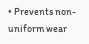• Prevents non-uniform wear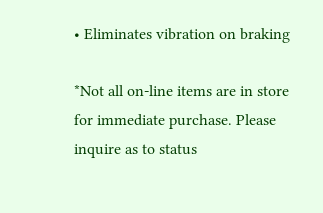• Eliminates vibration on braking

*Not all on-line items are in store for immediate purchase. Please inquire as to status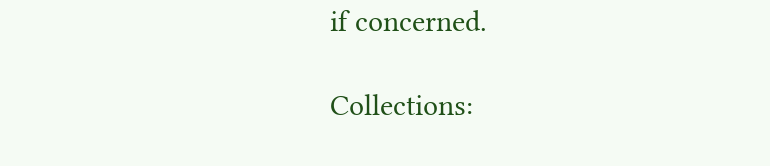if concerned.

Collections: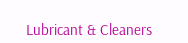Lubricant & Cleaners